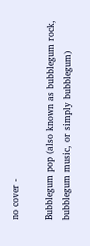no cover -

Bubblegum pop (also known as bubblegum rock, bubblegum music, or simply bubblegum)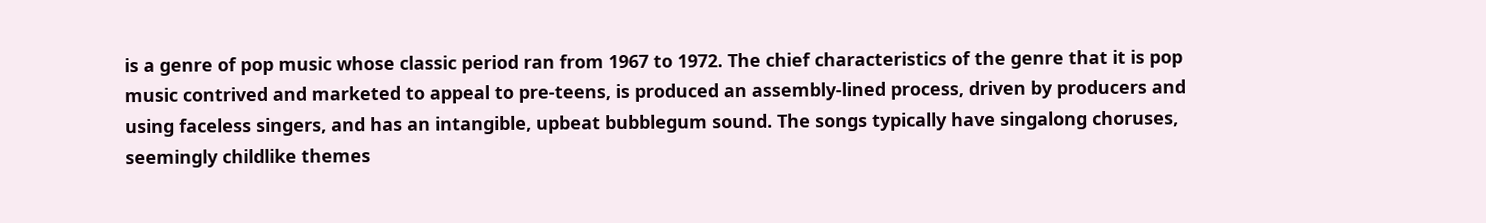is a genre of pop music whose classic period ran from 1967 to 1972. The chief characteristics of the genre that it is pop music contrived and marketed to appeal to pre-teens, is produced an assembly-lined process, driven by producers and using faceless singers, and has an intangible, upbeat bubblegum sound. The songs typically have singalong choruses, seemingly childlike themes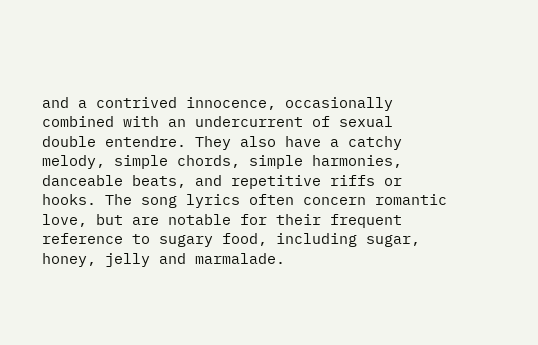and a contrived innocence, occasionally combined with an undercurrent of sexual double entendre. They also have a catchy melody, simple chords, simple harmonies, danceable beats, and repetitive riffs or hooks. The song lyrics often concern romantic love, but are notable for their frequent reference to sugary food, including sugar, honey, jelly and marmalade.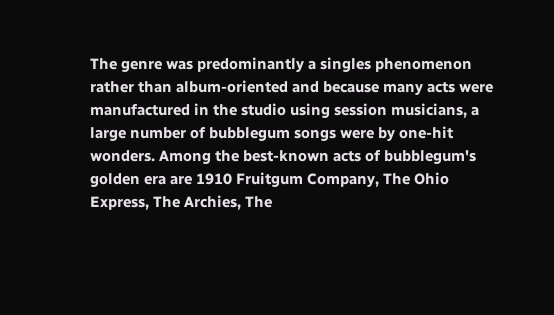The genre was predominantly a singles phenomenon rather than album-oriented and because many acts were manufactured in the studio using session musicians, a large number of bubblegum songs were by one-hit wonders. Among the best-known acts of bubblegum's golden era are 1910 Fruitgum Company, The Ohio Express, The Archies, The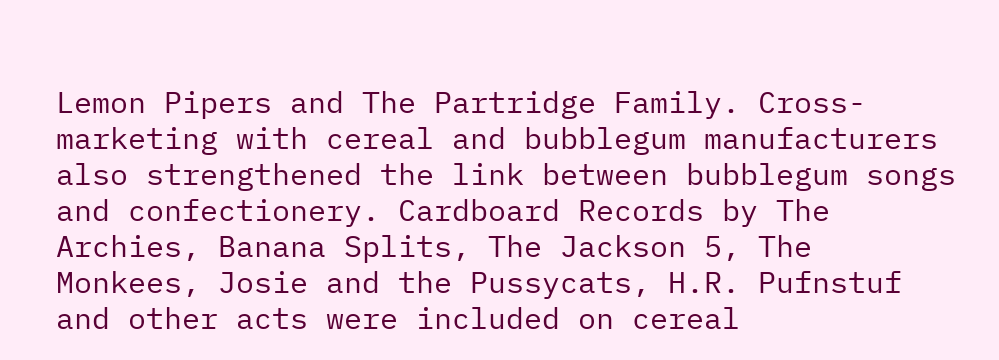Lemon Pipers and The Partridge Family. Cross-marketing with cereal and bubblegum manufacturers also strengthened the link between bubblegum songs and confectionery. Cardboard Records by The Archies, Banana Splits, The Jackson 5, The Monkees, Josie and the Pussycats, H.R. Pufnstuf and other acts were included on cereal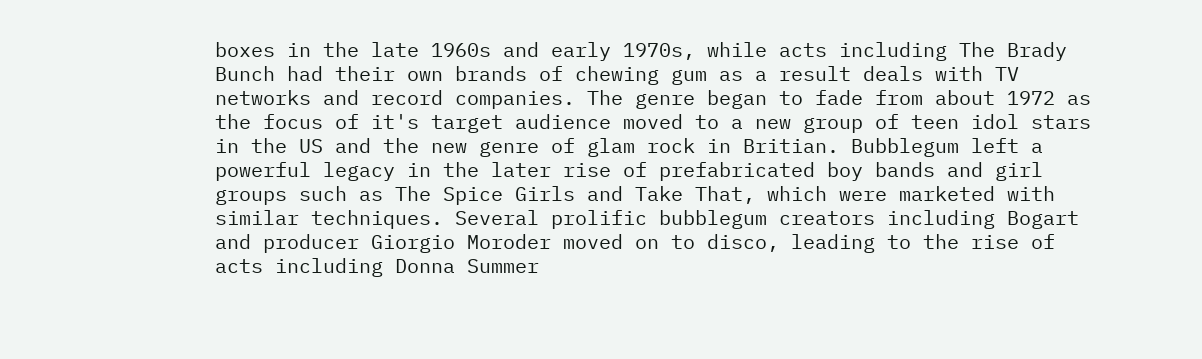boxes in the late 1960s and early 1970s, while acts including The Brady Bunch had their own brands of chewing gum as a result deals with TV networks and record companies. The genre began to fade from about 1972 as the focus of it's target audience moved to a new group of teen idol stars in the US and the new genre of glam rock in Britian. Bubblegum left a powerful legacy in the later rise of prefabricated boy bands and girl groups such as The Spice Girls and Take That, which were marketed with similar techniques. Several prolific bubblegum creators including Bogart and producer Giorgio Moroder moved on to disco, leading to the rise of acts including Donna Summer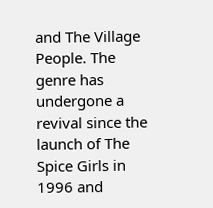and The Village People. The genre has undergone a revival since the launch of The Spice Girls in 1996 and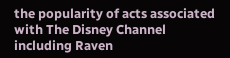the popularity of acts associated with The Disney Channel including Raven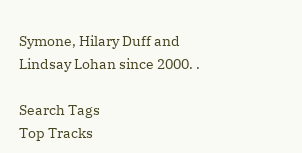Symone, Hilary Duff and Lindsay Lohan since 2000. .

Search Tags
Top Tracks